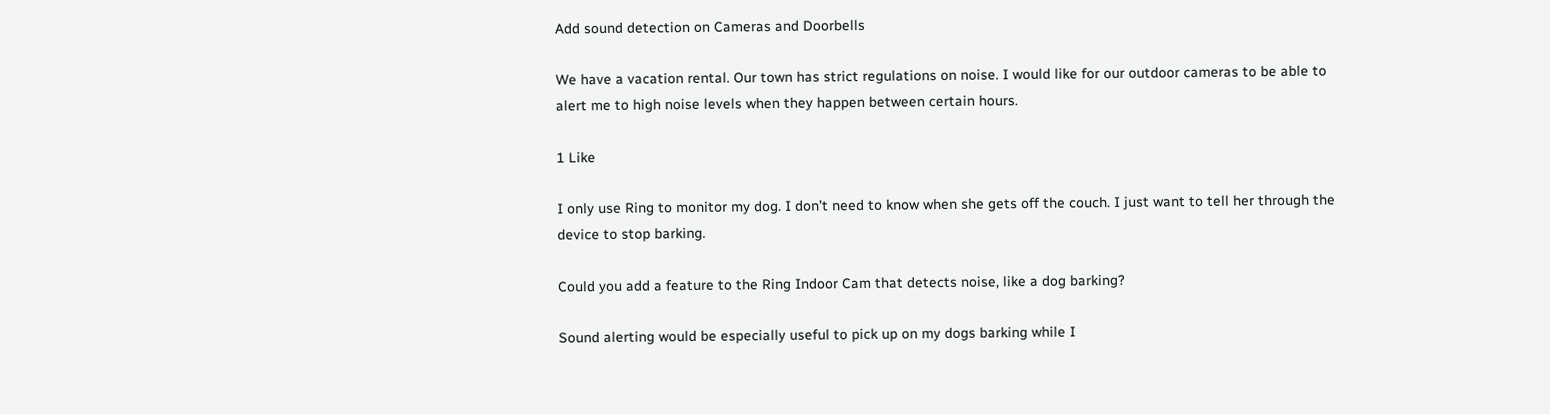Add sound detection on Cameras and Doorbells

We have a vacation rental. Our town has strict regulations on noise. I would like for our outdoor cameras to be able to alert me to high noise levels when they happen between certain hours.

1 Like

I only use Ring to monitor my dog. I don’t need to know when she gets off the couch. I just want to tell her through the device to stop barking.

Could you add a feature to the Ring Indoor Cam that detects noise, like a dog barking?

Sound alerting would be especially useful to pick up on my dogs barking while I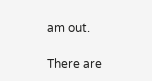am out.

There are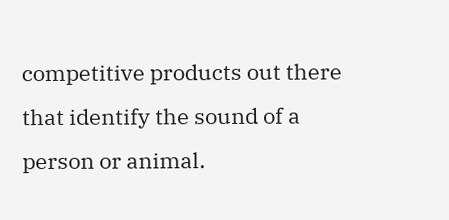competitive products out there that identify the sound of a person or animal.